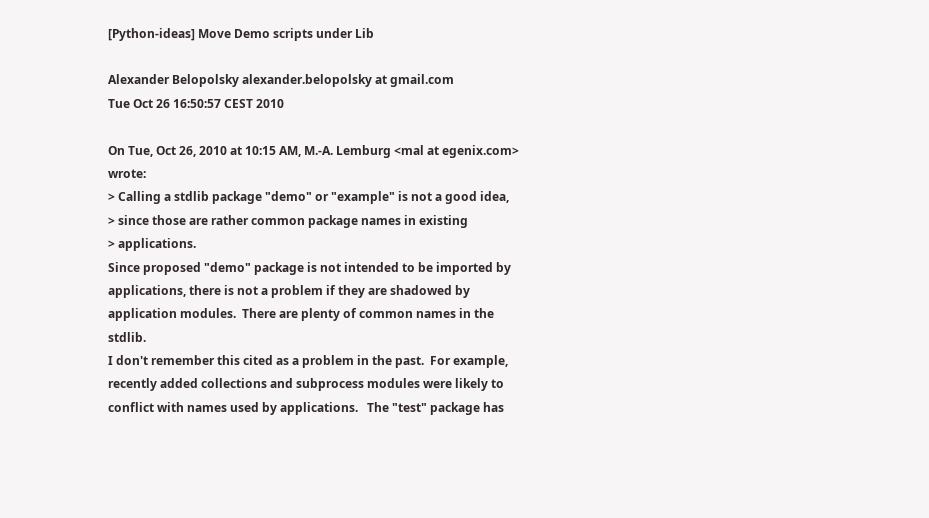[Python-ideas] Move Demo scripts under Lib

Alexander Belopolsky alexander.belopolsky at gmail.com
Tue Oct 26 16:50:57 CEST 2010

On Tue, Oct 26, 2010 at 10:15 AM, M.-A. Lemburg <mal at egenix.com> wrote:
> Calling a stdlib package "demo" or "example" is not a good idea,
> since those are rather common package names in existing
> applications.
Since proposed "demo" package is not intended to be imported by
applications, there is not a problem if they are shadowed by
application modules.  There are plenty of common names in the stdlib.
I don't remember this cited as a problem in the past.  For example,
recently added collections and subprocess modules were likely to
conflict with names used by applications.   The "test" package has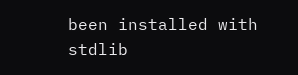been installed with stdlib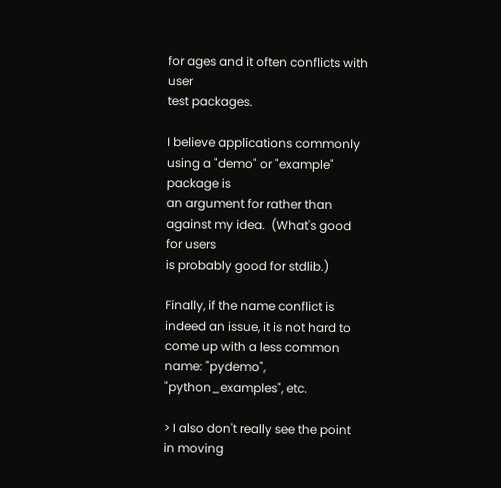for ages and it often conflicts with user
test packages.

I believe applications commonly using a "demo" or "example" package is
an argument for rather than against my idea.  (What's good for users
is probably good for stdlib.)

Finally, if the name conflict is indeed an issue, it is not hard to
come up with a less common name: "pydemo", "python_examples", etc.

> I also don't really see the point in moving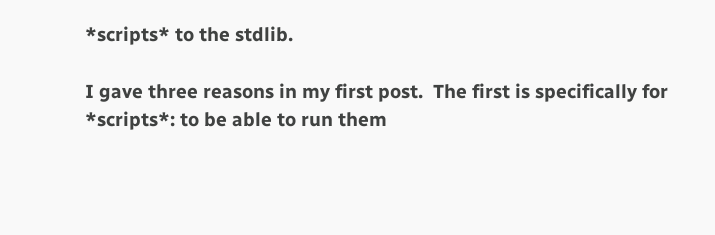*scripts* to the stdlib.

I gave three reasons in my first post.  The first is specifically for
*scripts*: to be able to run them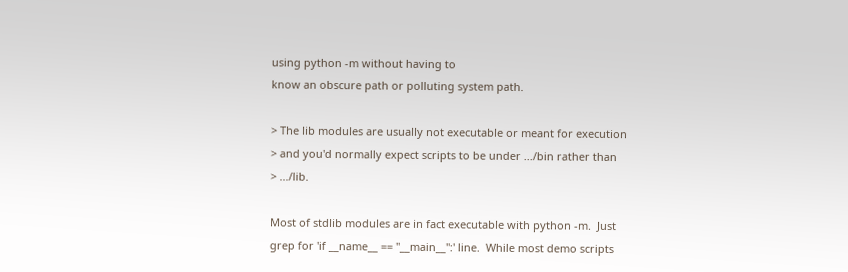using python -m without having to
know an obscure path or polluting system path.

> The lib modules are usually not executable or meant for execution
> and you'd normally expect scripts to be under .../bin rather than
> .../lib.

Most of stdlib modules are in fact executable with python -m.  Just
grep for 'if __name__ == "__main__":' line.  While most demo scripts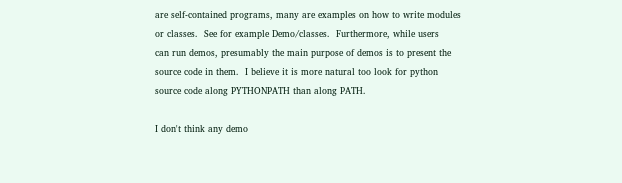are self-contained programs, many are examples on how to write modules
or classes.  See for example Demo/classes.  Furthermore, while users
can run demos, presumably the main purpose of demos is to present the
source code in them.  I believe it is more natural too look for python
source code along PYTHONPATH than along PATH.

I don't think any demo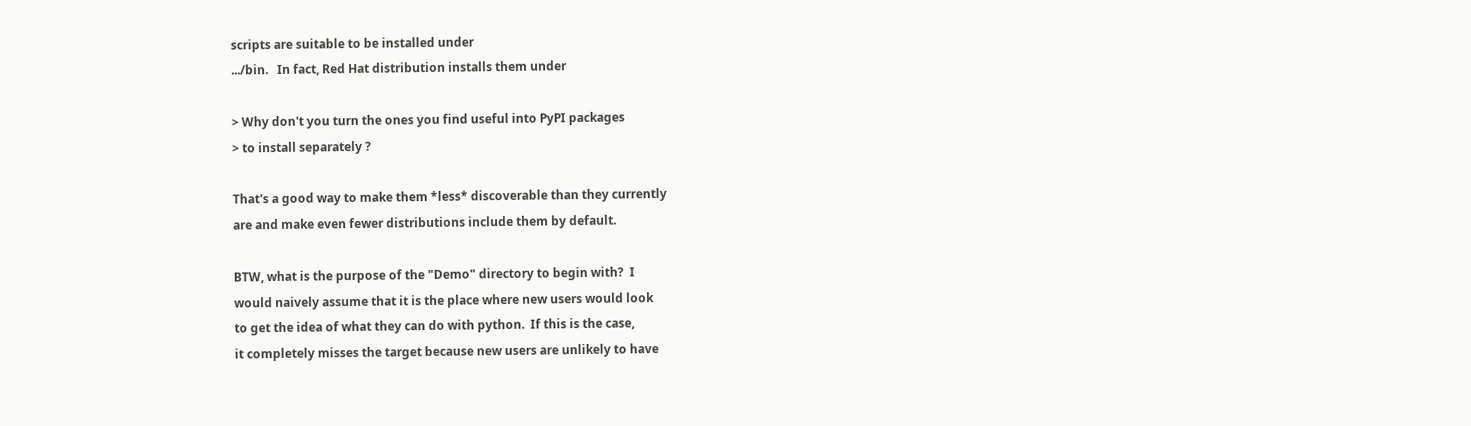scripts are suitable to be installed under
.../bin.   In fact, Red Hat distribution installs them under

> Why don't you turn the ones you find useful into PyPI packages
> to install separately ?

That's a good way to make them *less* discoverable than they currently
are and make even fewer distributions include them by default.

BTW, what is the purpose of the "Demo" directory to begin with?  I
would naively assume that it is the place where new users would look
to get the idea of what they can do with python.  If this is the case,
it completely misses the target because new users are unlikely to have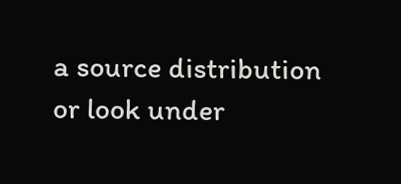a source distribution or look under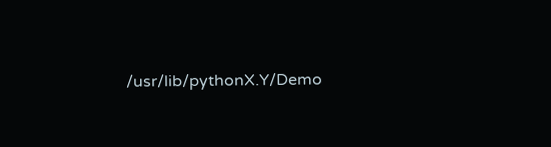/usr/lib/pythonX.Y/Demo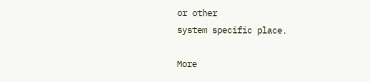or other
system specific place.

More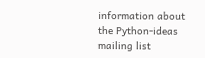information about the Python-ideas mailing list